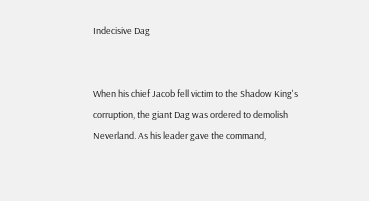Indecisive Dag


When his chief Jacob fell victim to the Shadow King's corruption, the giant Dag was ordered to demolish Neverland. As his leader gave the command,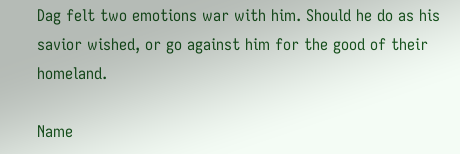Dag felt two emotions war with him. Should he do as his savior wished, or go against him for the good of their homeland.

Name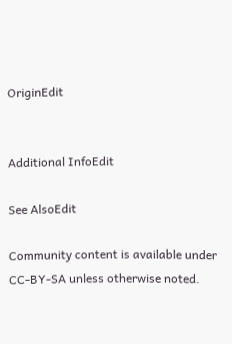OriginEdit


Additional InfoEdit

See AlsoEdit

Community content is available under CC-BY-SA unless otherwise noted.